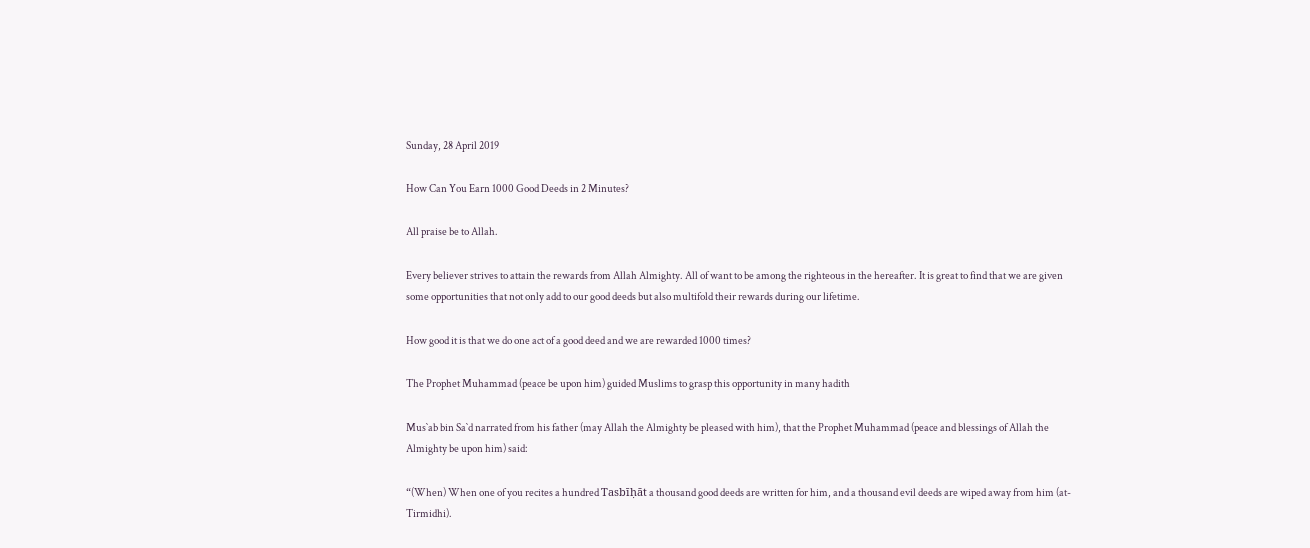Sunday, 28 April 2019

How Can You Earn 1000 Good Deeds in 2 Minutes?

All praise be to Allah.

Every believer strives to attain the rewards from Allah Almighty. All of want to be among the righteous in the hereafter. It is great to find that we are given some opportunities that not only add to our good deeds but also multifold their rewards during our lifetime.

How good it is that we do one act of a good deed and we are rewarded 1000 times?

The Prophet Muhammad (peace be upon him) guided Muslims to grasp this opportunity in many hadith

Mus`ab bin Sa`d narrated from his father (may Allah the Almighty be pleased with him), that the Prophet Muhammad (peace and blessings of Allah the Almighty be upon him) said:

“(When) When one of you recites a hundred Tasbīḥāt a thousand good deeds are written for him, and a thousand evil deeds are wiped away from him (at-Tirmidhi).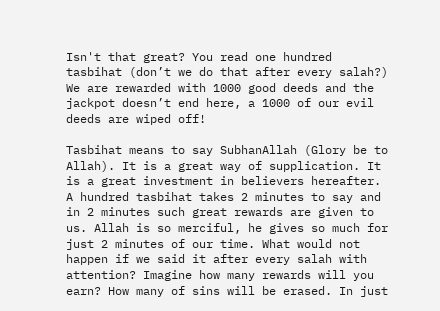Isn't that great? You read one hundred tasbihat (don’t we do that after every salah?) We are rewarded with 1000 good deeds and the jackpot doesn’t end here, a 1000 of our evil deeds are wiped off!

Tasbihat means to say SubhanAllah (Glory be to Allah). It is a great way of supplication. It is a great investment in believers hereafter. A hundred tasbihat takes 2 minutes to say and in 2 minutes such great rewards are given to us. Allah is so merciful, he gives so much for just 2 minutes of our time. What would not happen if we said it after every salah with attention? Imagine how many rewards will you earn? How many of sins will be erased. In just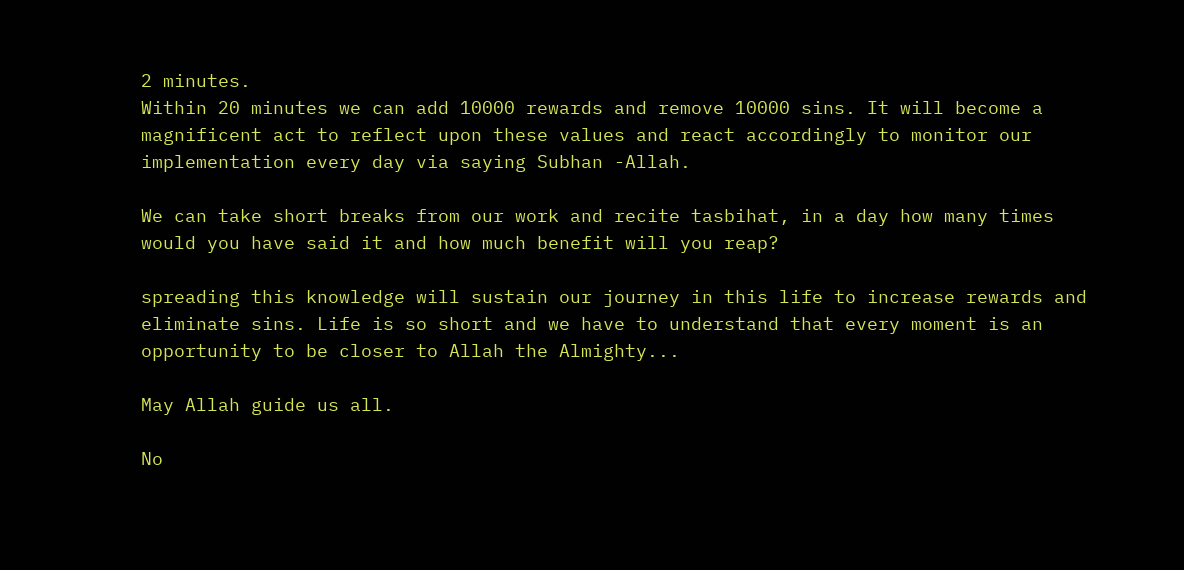2 minutes.
Within 20 minutes we can add 10000 rewards and remove 10000 sins. It will become a magnificent act to reflect upon these values and react accordingly to monitor our implementation every day via saying Subhan -Allah.

We can take short breaks from our work and recite tasbihat, in a day how many times would you have said it and how much benefit will you reap?

spreading this knowledge will sustain our journey in this life to increase rewards and eliminate sins. Life is so short and we have to understand that every moment is an opportunity to be closer to Allah the Almighty...

May Allah guide us all.

No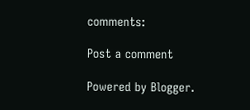comments:

Post a comment

Powered by Blogger.